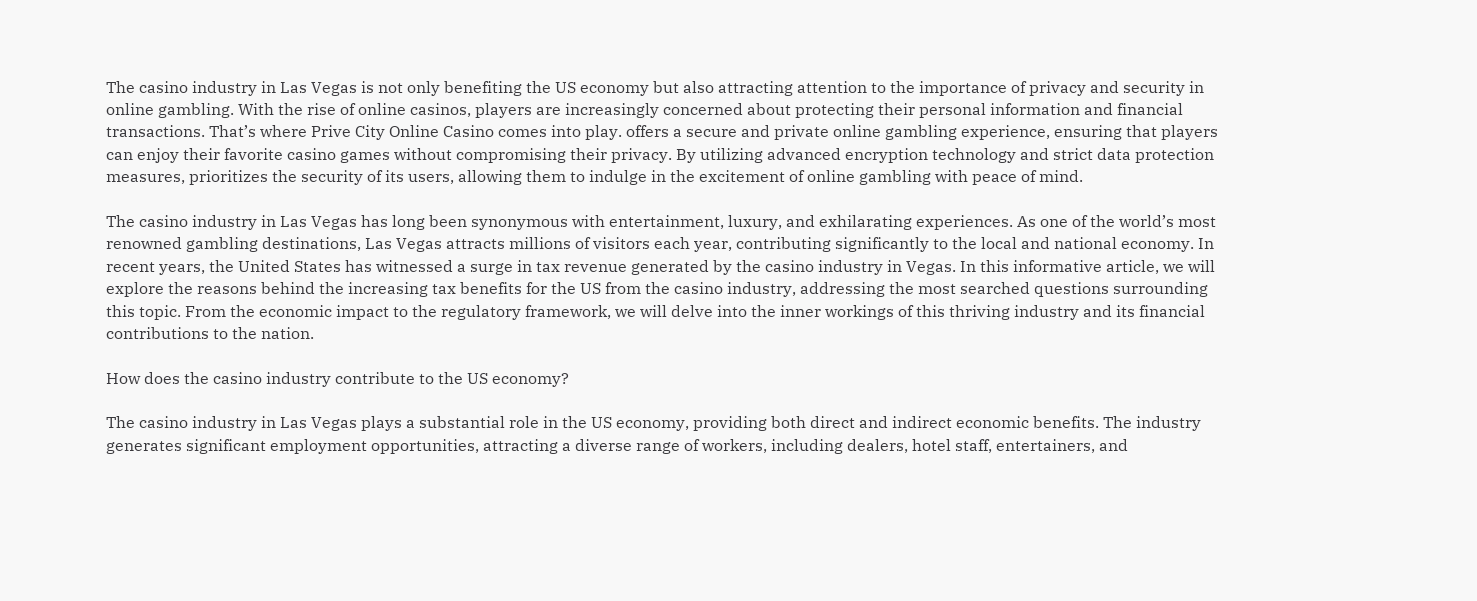The casino industry in Las Vegas is not only benefiting the US economy but also attracting attention to the importance of privacy and security in online gambling. With the rise of online casinos, players are increasingly concerned about protecting their personal information and financial transactions. That’s where Prive City Online Casino comes into play. offers a secure and private online gambling experience, ensuring that players can enjoy their favorite casino games without compromising their privacy. By utilizing advanced encryption technology and strict data protection measures, prioritizes the security of its users, allowing them to indulge in the excitement of online gambling with peace of mind.

The casino industry in Las Vegas has long been synonymous with entertainment, luxury, and exhilarating experiences. As one of the world’s most renowned gambling destinations, Las Vegas attracts millions of visitors each year, contributing significantly to the local and national economy. In recent years, the United States has witnessed a surge in tax revenue generated by the casino industry in Vegas. In this informative article, we will explore the reasons behind the increasing tax benefits for the US from the casino industry, addressing the most searched questions surrounding this topic. From the economic impact to the regulatory framework, we will delve into the inner workings of this thriving industry and its financial contributions to the nation.

How does the casino industry contribute to the US economy?

The casino industry in Las Vegas plays a substantial role in the US economy, providing both direct and indirect economic benefits. The industry generates significant employment opportunities, attracting a diverse range of workers, including dealers, hotel staff, entertainers, and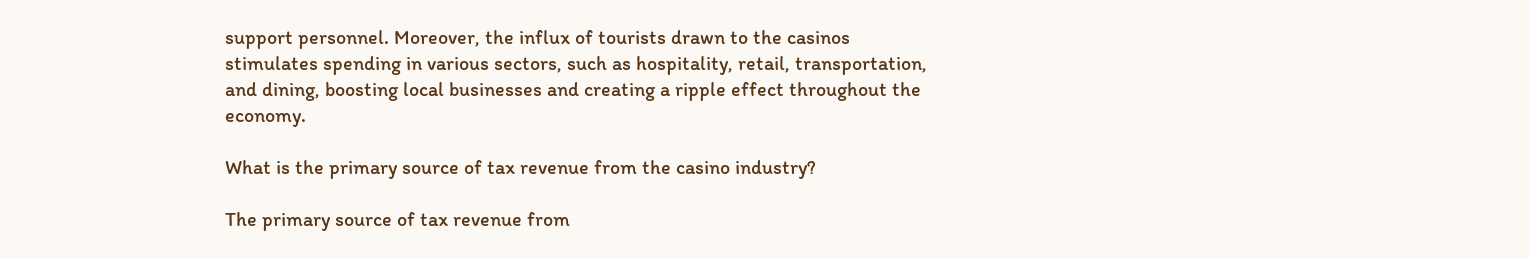support personnel. Moreover, the influx of tourists drawn to the casinos stimulates spending in various sectors, such as hospitality, retail, transportation, and dining, boosting local businesses and creating a ripple effect throughout the economy.

What is the primary source of tax revenue from the casino industry?

The primary source of tax revenue from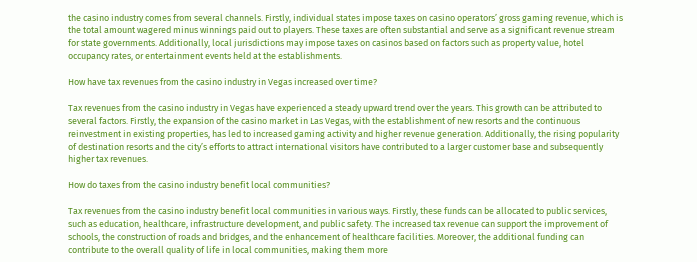the casino industry comes from several channels. Firstly, individual states impose taxes on casino operators’ gross gaming revenue, which is the total amount wagered minus winnings paid out to players. These taxes are often substantial and serve as a significant revenue stream for state governments. Additionally, local jurisdictions may impose taxes on casinos based on factors such as property value, hotel occupancy rates, or entertainment events held at the establishments.

How have tax revenues from the casino industry in Vegas increased over time?

Tax revenues from the casino industry in Vegas have experienced a steady upward trend over the years. This growth can be attributed to several factors. Firstly, the expansion of the casino market in Las Vegas, with the establishment of new resorts and the continuous reinvestment in existing properties, has led to increased gaming activity and higher revenue generation. Additionally, the rising popularity of destination resorts and the city’s efforts to attract international visitors have contributed to a larger customer base and subsequently higher tax revenues.

How do taxes from the casino industry benefit local communities?

Tax revenues from the casino industry benefit local communities in various ways. Firstly, these funds can be allocated to public services, such as education, healthcare, infrastructure development, and public safety. The increased tax revenue can support the improvement of schools, the construction of roads and bridges, and the enhancement of healthcare facilities. Moreover, the additional funding can contribute to the overall quality of life in local communities, making them more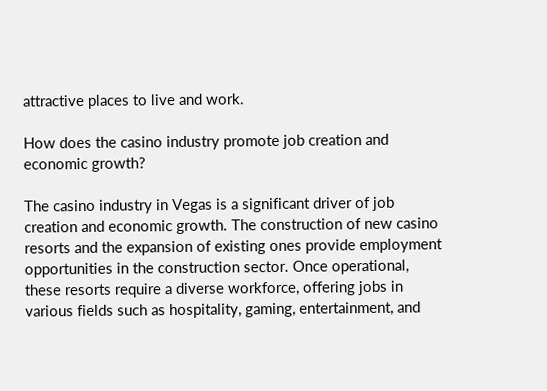attractive places to live and work.

How does the casino industry promote job creation and economic growth?

The casino industry in Vegas is a significant driver of job creation and economic growth. The construction of new casino resorts and the expansion of existing ones provide employment opportunities in the construction sector. Once operational, these resorts require a diverse workforce, offering jobs in various fields such as hospitality, gaming, entertainment, and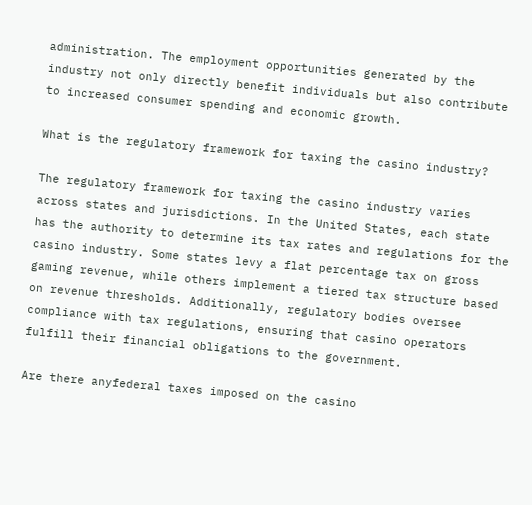administration. The employment opportunities generated by the industry not only directly benefit individuals but also contribute to increased consumer spending and economic growth.

What is the regulatory framework for taxing the casino industry?

The regulatory framework for taxing the casino industry varies across states and jurisdictions. In the United States, each state has the authority to determine its tax rates and regulations for the casino industry. Some states levy a flat percentage tax on gross gaming revenue, while others implement a tiered tax structure based on revenue thresholds. Additionally, regulatory bodies oversee compliance with tax regulations, ensuring that casino operators fulfill their financial obligations to the government.

Are there anyfederal taxes imposed on the casino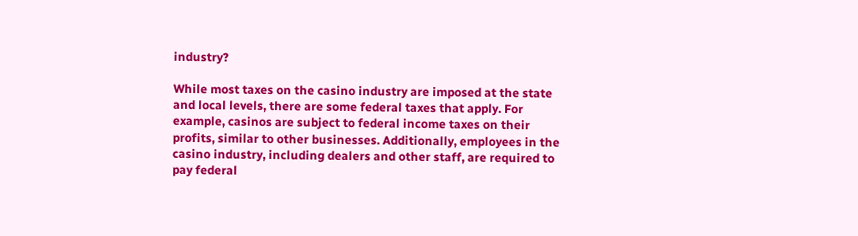industry?

While most taxes on the casino industry are imposed at the state and local levels, there are some federal taxes that apply. For example, casinos are subject to federal income taxes on their profits, similar to other businesses. Additionally, employees in the casino industry, including dealers and other staff, are required to pay federal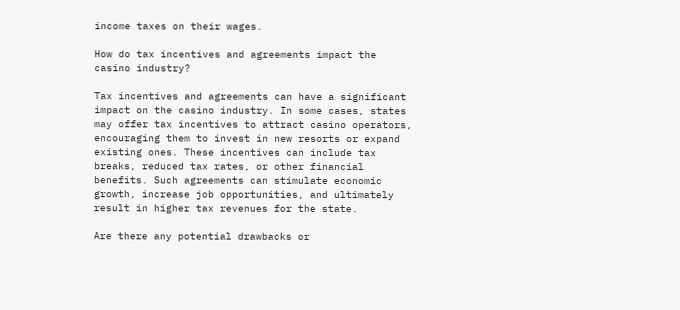income taxes on their wages.

How do tax incentives and agreements impact the casino industry?

Tax incentives and agreements can have a significant impact on the casino industry. In some cases, states may offer tax incentives to attract casino operators, encouraging them to invest in new resorts or expand existing ones. These incentives can include tax breaks, reduced tax rates, or other financial benefits. Such agreements can stimulate economic growth, increase job opportunities, and ultimately result in higher tax revenues for the state.

Are there any potential drawbacks or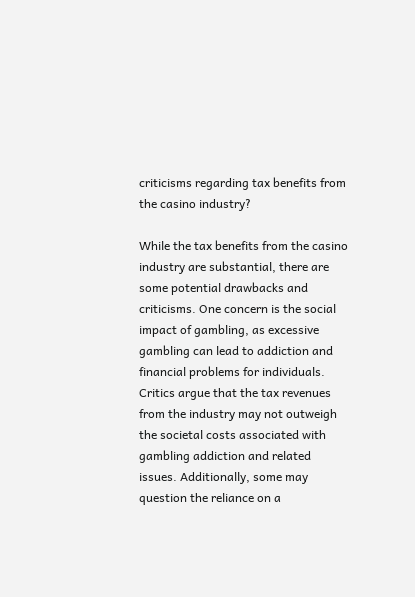criticisms regarding tax benefits from the casino industry?

While the tax benefits from the casino industry are substantial, there are some potential drawbacks and criticisms. One concern is the social impact of gambling, as excessive gambling can lead to addiction and financial problems for individuals. Critics argue that the tax revenues from the industry may not outweigh the societal costs associated with gambling addiction and related issues. Additionally, some may question the reliance on a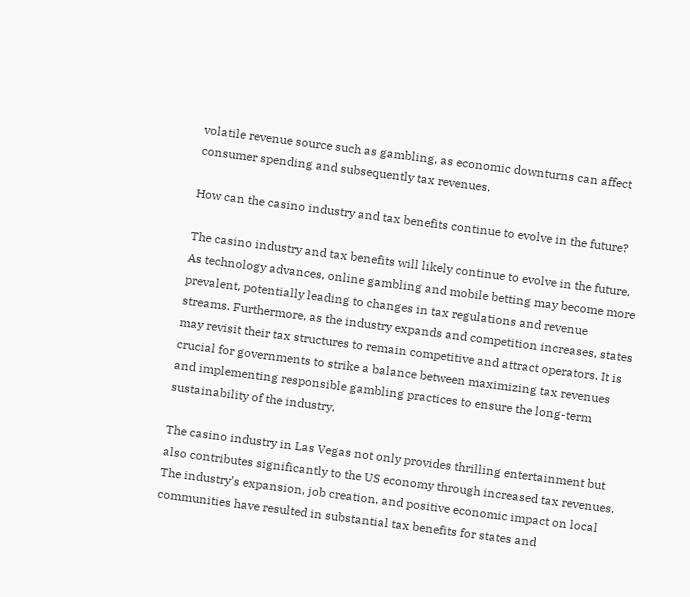volatile revenue source such as gambling, as economic downturns can affect consumer spending and subsequently tax revenues.

How can the casino industry and tax benefits continue to evolve in the future?

The casino industry and tax benefits will likely continue to evolve in the future. As technology advances, online gambling and mobile betting may become more prevalent, potentially leading to changes in tax regulations and revenue streams. Furthermore, as the industry expands and competition increases, states may revisit their tax structures to remain competitive and attract operators. It is crucial for governments to strike a balance between maximizing tax revenues and implementing responsible gambling practices to ensure the long-term sustainability of the industry.

The casino industry in Las Vegas not only provides thrilling entertainment but also contributes significantly to the US economy through increased tax revenues. The industry’s expansion, job creation, and positive economic impact on local communities have resulted in substantial tax benefits for states and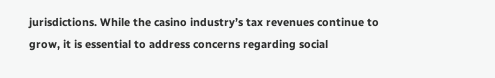jurisdictions. While the casino industry’s tax revenues continue to grow, it is essential to address concerns regarding social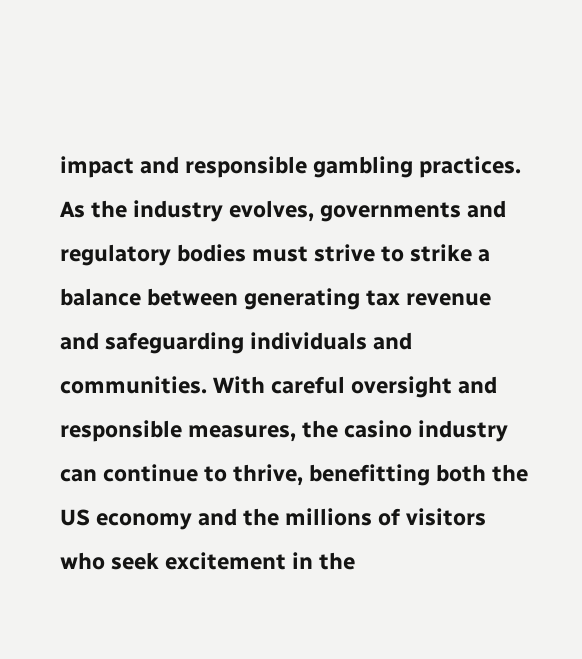impact and responsible gambling practices. As the industry evolves, governments and regulatory bodies must strive to strike a balance between generating tax revenue and safeguarding individuals and communities. With careful oversight and responsible measures, the casino industry can continue to thrive, benefitting both the US economy and the millions of visitors who seek excitement in the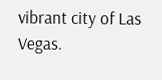vibrant city of Las Vegas.